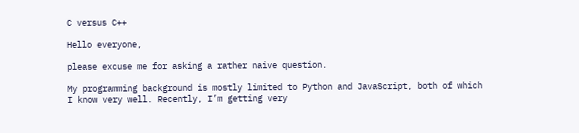C versus C++

Hello everyone,

please excuse me for asking a rather naive question.

My programming background is mostly limited to Python and JavaScript, both of which I know very well. Recently, I’m getting very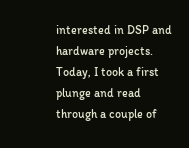interested in DSP and hardware projects. Today, I took a first plunge and read through a couple of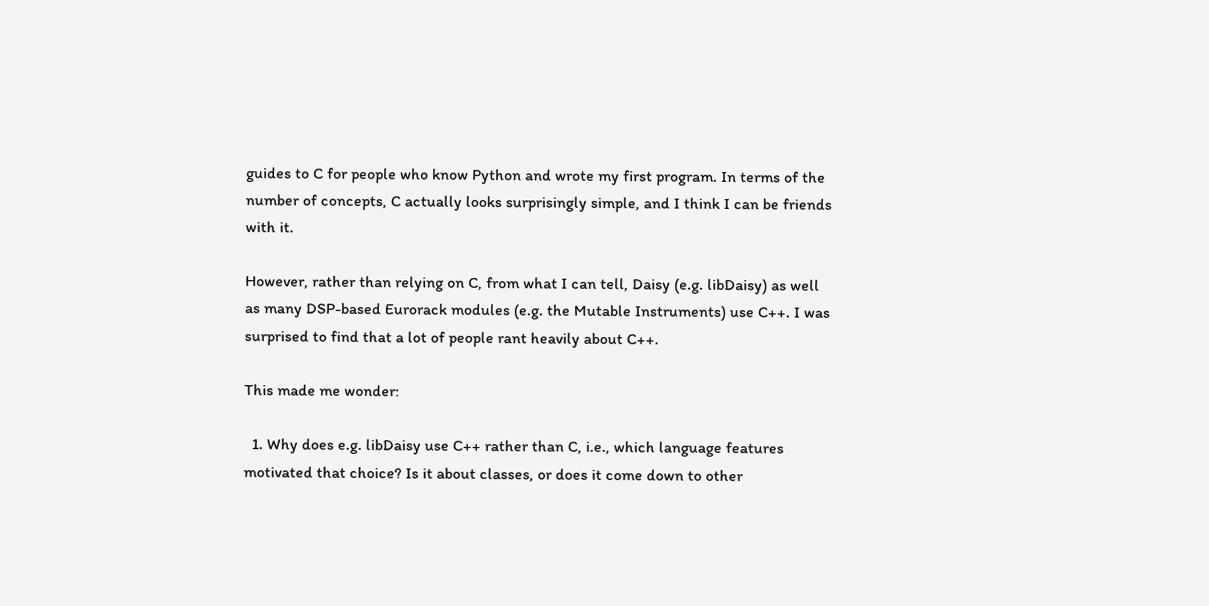guides to C for people who know Python and wrote my first program. In terms of the number of concepts, C actually looks surprisingly simple, and I think I can be friends with it.

However, rather than relying on C, from what I can tell, Daisy (e.g. libDaisy) as well as many DSP-based Eurorack modules (e.g. the Mutable Instruments) use C++. I was surprised to find that a lot of people rant heavily about C++.

This made me wonder:

  1. Why does e.g. libDaisy use C++ rather than C, i.e., which language features motivated that choice? Is it about classes, or does it come down to other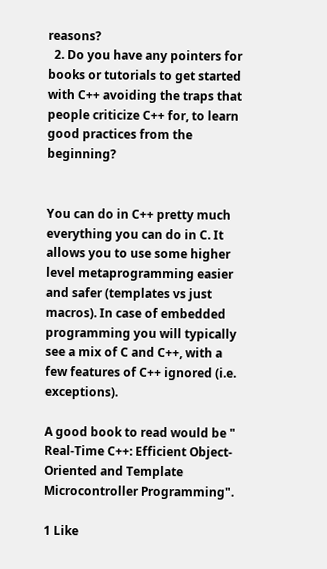reasons?
  2. Do you have any pointers for books or tutorials to get started with C++ avoiding the traps that people criticize C++ for, to learn good practices from the beginning?


You can do in C++ pretty much everything you can do in C. It allows you to use some higher level metaprogramming easier and safer (templates vs just macros). In case of embedded programming you will typically see a mix of C and C++, with a few features of C++ ignored (i.e. exceptions).

A good book to read would be " Real-Time C++: Efficient Object-Oriented and Template Microcontroller Programming".

1 Like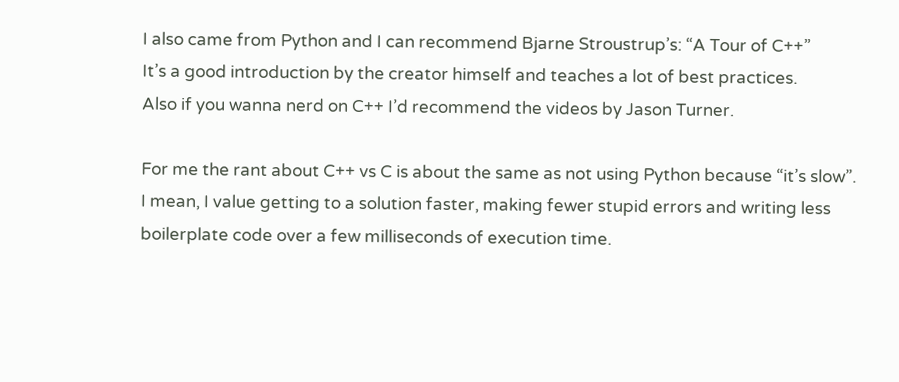I also came from Python and I can recommend Bjarne Stroustrup’s: “A Tour of C++”
It’s a good introduction by the creator himself and teaches a lot of best practices.
Also if you wanna nerd on C++ I’d recommend the videos by Jason Turner.

For me the rant about C++ vs C is about the same as not using Python because “it’s slow”.
I mean, I value getting to a solution faster, making fewer stupid errors and writing less boilerplate code over a few milliseconds of execution time.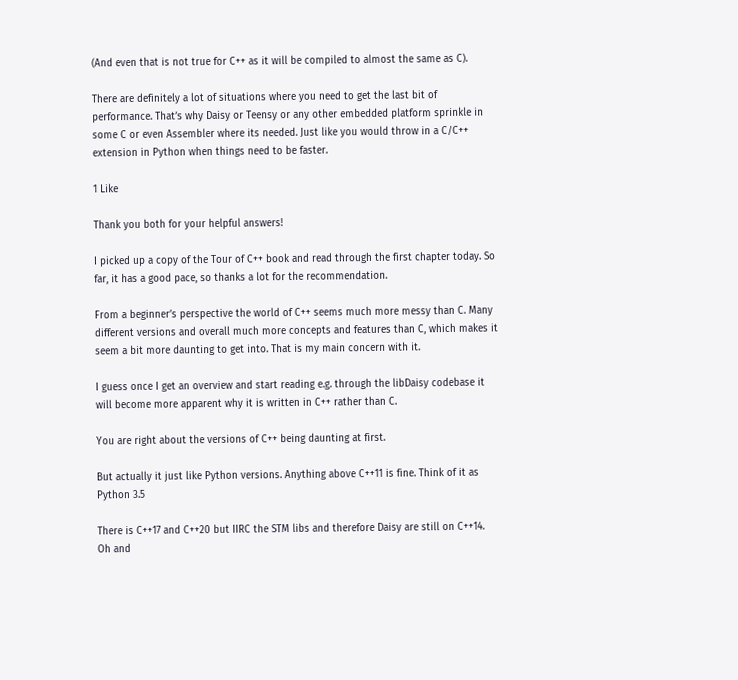(And even that is not true for C++ as it will be compiled to almost the same as C).

There are definitely a lot of situations where you need to get the last bit of performance. That’s why Daisy or Teensy or any other embedded platform sprinkle in some C or even Assembler where its needed. Just like you would throw in a C/C++ extension in Python when things need to be faster.

1 Like

Thank you both for your helpful answers!

I picked up a copy of the Tour of C++ book and read through the first chapter today. So far, it has a good pace, so thanks a lot for the recommendation.

From a beginner’s perspective the world of C++ seems much more messy than C. Many different versions and overall much more concepts and features than C, which makes it seem a bit more daunting to get into. That is my main concern with it.

I guess once I get an overview and start reading e.g. through the libDaisy codebase it will become more apparent why it is written in C++ rather than C.

You are right about the versions of C++ being daunting at first.

But actually it just like Python versions. Anything above C++11 is fine. Think of it as Python 3.5

There is C++17 and C++20 but IIRC the STM libs and therefore Daisy are still on C++14.
Oh and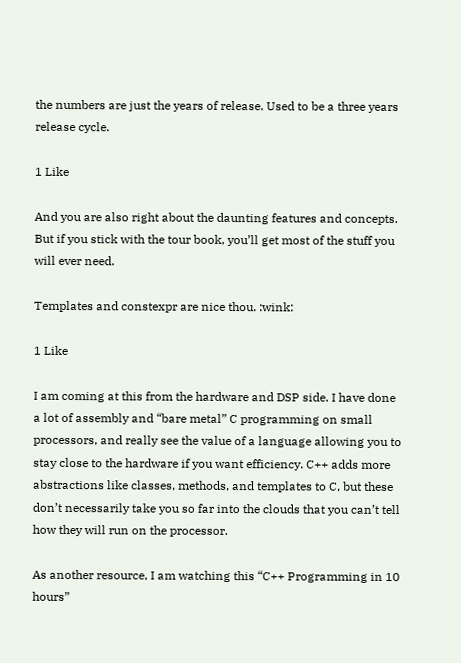the numbers are just the years of release. Used to be a three years release cycle.

1 Like

And you are also right about the daunting features and concepts. But if you stick with the tour book, you’ll get most of the stuff you will ever need.

Templates and constexpr are nice thou. :wink:

1 Like

I am coming at this from the hardware and DSP side. I have done a lot of assembly and “bare metal” C programming on small processors, and really see the value of a language allowing you to stay close to the hardware if you want efficiency. C++ adds more abstractions like classes, methods, and templates to C, but these don’t necessarily take you so far into the clouds that you can’t tell how they will run on the processor.

As another resource, I am watching this “C++ Programming in 10 hours”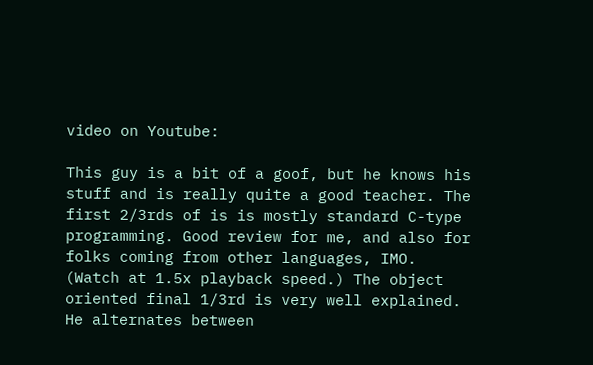video on Youtube:

This guy is a bit of a goof, but he knows his stuff and is really quite a good teacher. The first 2/3rds of is is mostly standard C-type programming. Good review for me, and also for folks coming from other languages, IMO. (Watch at 1.5x playback speed.) The object oriented final 1/3rd is very well explained. He alternates between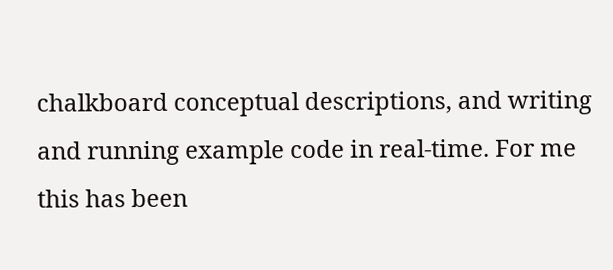chalkboard conceptual descriptions, and writing and running example code in real-time. For me this has been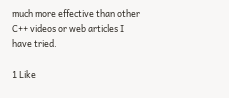much more effective than other C++ videos or web articles I have tried.

1 Like